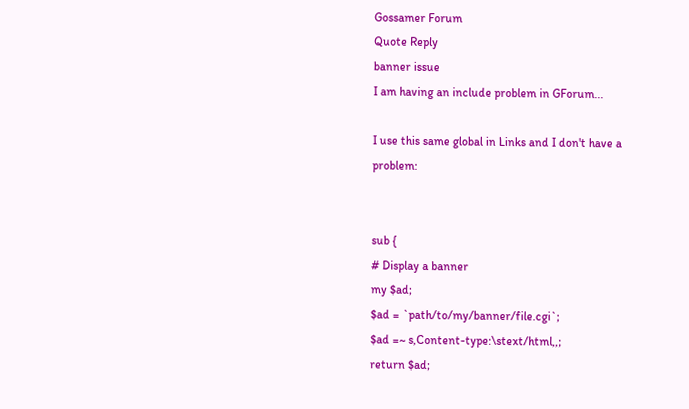Gossamer Forum
Quote Reply
banner issue
I am having an include problem in GForum...

I use this same global in Links and I don't have a problem:


sub {
# Display a banner
my $ad;
$ad = `path/to/my/banner/file.cgi`;
$ad =~ s,Content-type:\stext/html,,;
return $ad;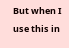But when I use this in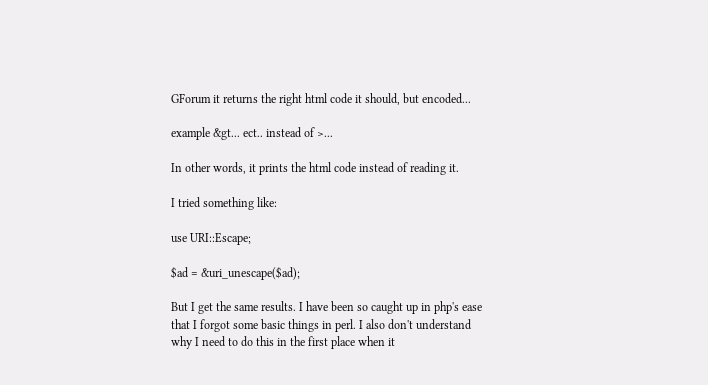GForum it returns the right html code it should, but encoded...

example &gt... ect.. instead of >...

In other words, it prints the html code instead of reading it.

I tried something like:

use URI::Escape;

$ad = &uri_unescape($ad);

But I get the same results. I have been so caught up in php's ease that I forgot some basic things in perl. I also don't understand why I need to do this in the first place when it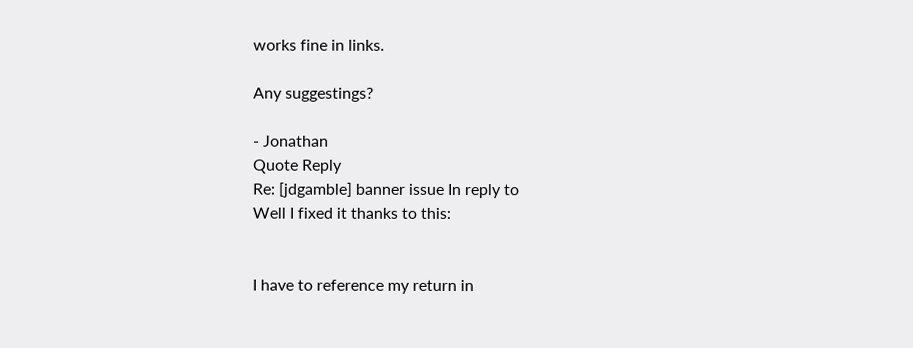works fine in links.

Any suggestings?

- Jonathan
Quote Reply
Re: [jdgamble] banner issue In reply to
Well I fixed it thanks to this:


I have to reference my return in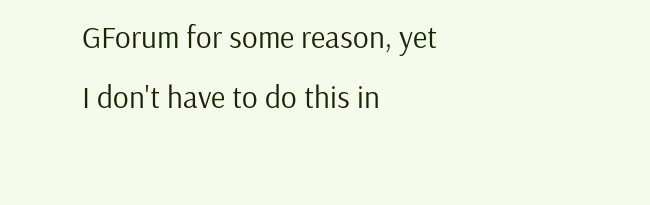GForum for some reason, yet I don't have to do this in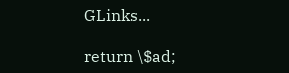GLinks...

return \$ad;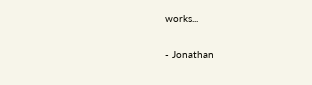works...

- Jonathan